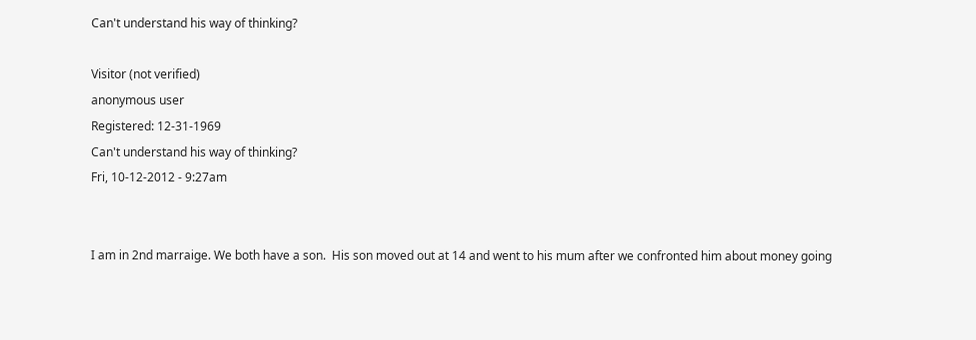Can't understand his way of thinking?

Visitor (not verified)
anonymous user
Registered: 12-31-1969
Can't understand his way of thinking?
Fri, 10-12-2012 - 9:27am


I am in 2nd marraige. We both have a son.  His son moved out at 14 and went to his mum after we confronted him about money going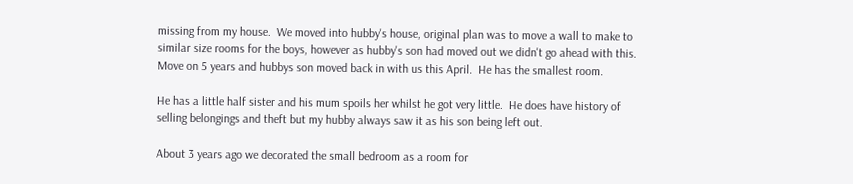missing from my house.  We moved into hubby's house, original plan was to move a wall to make to similar size rooms for the boys, however as hubby's son had moved out we didn't go ahead with this.  Move on 5 years and hubbys son moved back in with us this April.  He has the smallest room.

He has a little half sister and his mum spoils her whilst he got very little.  He does have history of selling belongings and theft but my hubby always saw it as his son being left out.

About 3 years ago we decorated the small bedroom as a room for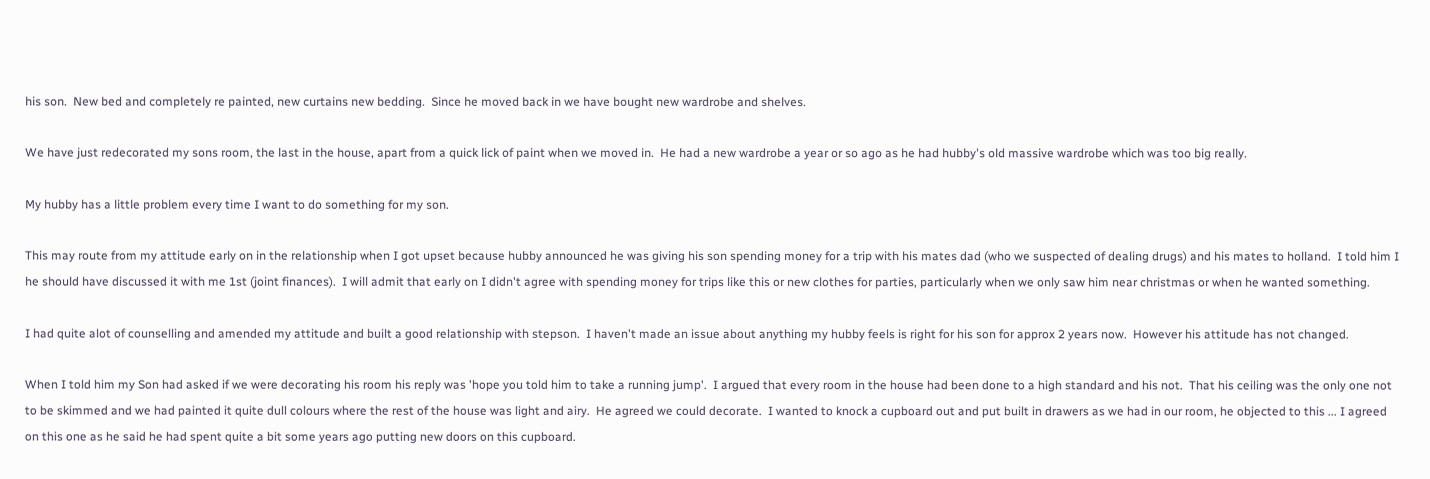his son.  New bed and completely re painted, new curtains new bedding.  Since he moved back in we have bought new wardrobe and shelves.

We have just redecorated my sons room, the last in the house, apart from a quick lick of paint when we moved in.  He had a new wardrobe a year or so ago as he had hubby's old massive wardrobe which was too big really.

My hubby has a little problem every time I want to do something for my son.

This may route from my attitude early on in the relationship when I got upset because hubby announced he was giving his son spending money for a trip with his mates dad (who we suspected of dealing drugs) and his mates to holland.  I told him I he should have discussed it with me 1st (joint finances).  I will admit that early on I didn't agree with spending money for trips like this or new clothes for parties, particularly when we only saw him near christmas or when he wanted something.

I had quite alot of counselling and amended my attitude and built a good relationship with stepson.  I haven't made an issue about anything my hubby feels is right for his son for approx 2 years now.  However his attitude has not changed.

When I told him my Son had asked if we were decorating his room his reply was 'hope you told him to take a running jump'.  I argued that every room in the house had been done to a high standard and his not.  That his ceiling was the only one not to be skimmed and we had painted it quite dull colours where the rest of the house was light and airy.  He agreed we could decorate.  I wanted to knock a cupboard out and put built in drawers as we had in our room, he objected to this ... I agreed on this one as he said he had spent quite a bit some years ago putting new doors on this cupboard.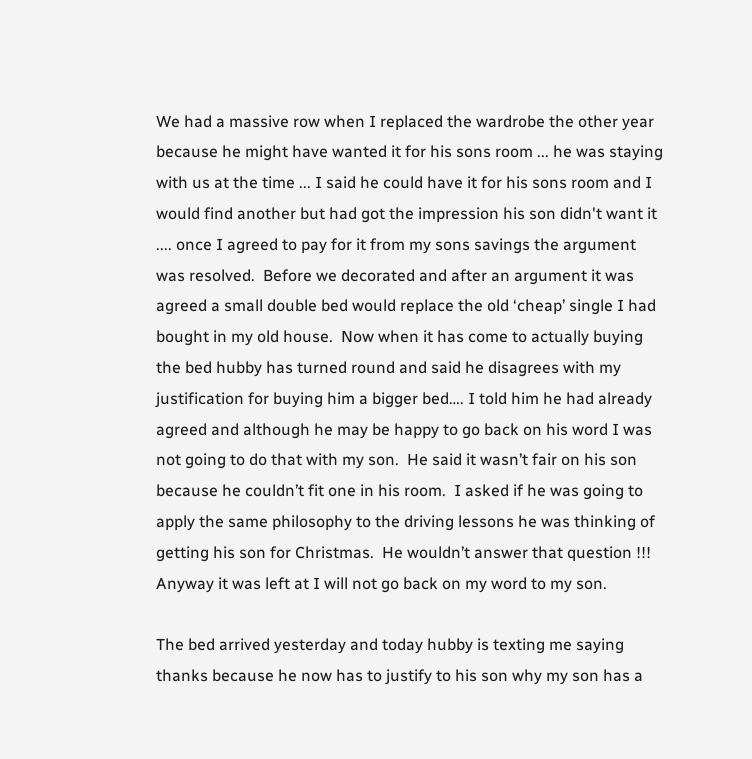We had a massive row when I replaced the wardrobe the other year because he might have wanted it for his sons room ... he was staying with us at the time ... I said he could have it for his sons room and I would find another but had got the impression his son didn't want it .... once I agreed to pay for it from my sons savings the argument was resolved.  Before we decorated and after an argument it was agreed a small double bed would replace the old ‘cheap’ single I had bought in my old house.  Now when it has come to actually buying the bed hubby has turned round and said he disagrees with my justification for buying him a bigger bed…. I told him he had already agreed and although he may be happy to go back on his word I was not going to do that with my son.  He said it wasn’t fair on his son because he couldn’t fit one in his room.  I asked if he was going to apply the same philosophy to the driving lessons he was thinking of getting his son for Christmas.  He wouldn’t answer that question !!! Anyway it was left at I will not go back on my word to my son.

The bed arrived yesterday and today hubby is texting me saying thanks because he now has to justify to his son why my son has a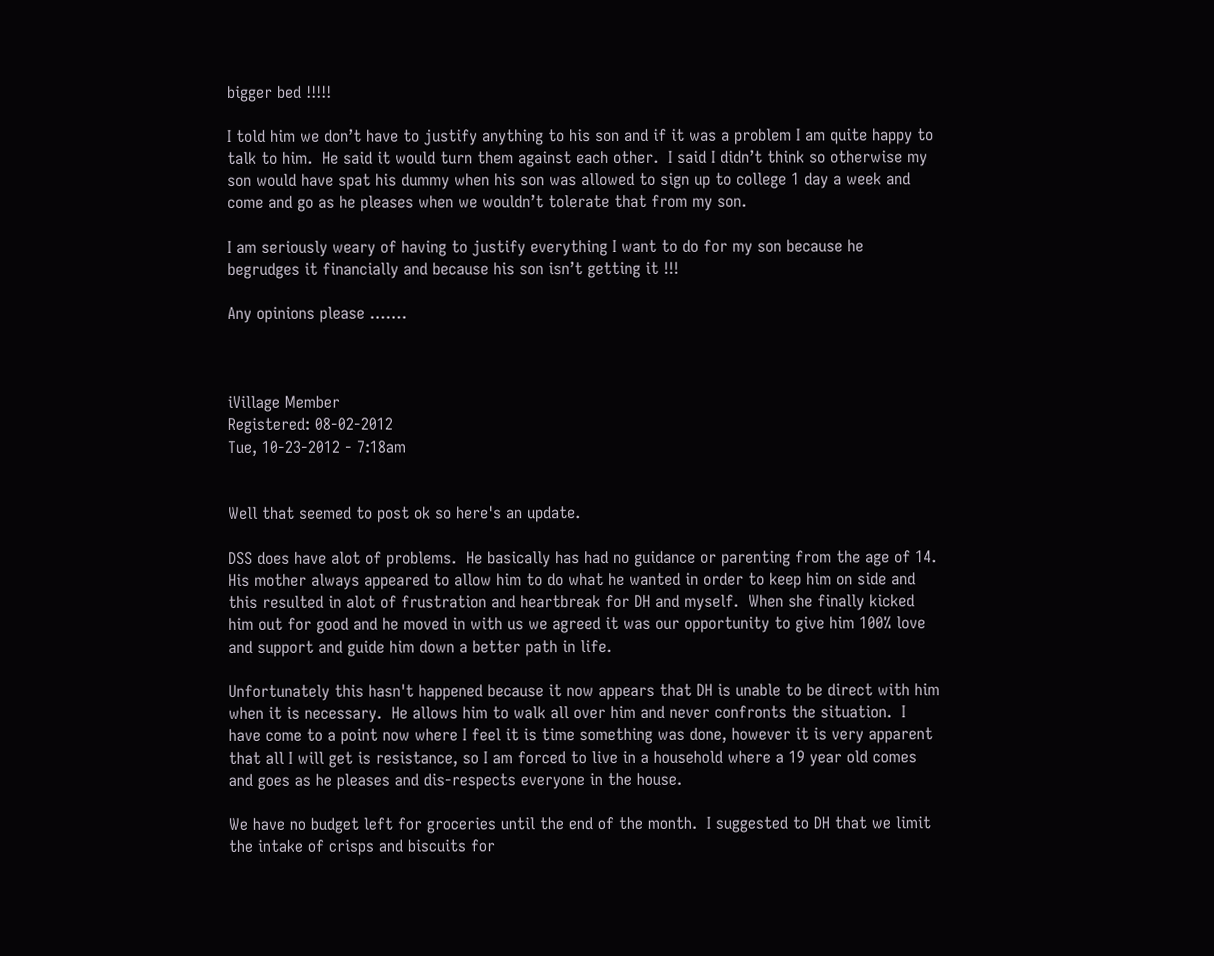bigger bed !!!!!

I told him we don’t have to justify anything to his son and if it was a problem I am quite happy to talk to him.  He said it would turn them against each other.  I said I didn’t think so otherwise my son would have spat his dummy when his son was allowed to sign up to college 1 day a week and come and go as he pleases when we wouldn’t tolerate that from my son.

I am seriously weary of having to justify everything I want to do for my son because he begrudges it financially and because his son isn’t getting it !!!

Any opinions please …….



iVillage Member
Registered: 08-02-2012
Tue, 10-23-2012 - 7:18am


Well that seemed to post ok so here's an update.

DSS does have alot of problems.  He basically has had no guidance or parenting from the age of 14.  His mother always appeared to allow him to do what he wanted in order to keep him on side and this resulted in alot of frustration and heartbreak for DH and myself.  When she finally kicked him out for good and he moved in with us we agreed it was our opportunity to give him 100% love and support and guide him down a better path in life.

Unfortunately this hasn't happened because it now appears that DH is unable to be direct with him when it is necessary.  He allows him to walk all over him and never confronts the situation.  I have come to a point now where I feel it is time something was done, however it is very apparent that all I will get is resistance, so I am forced to live in a household where a 19 year old comes and goes as he pleases and dis-respects everyone in the house.

We have no budget left for groceries until the end of the month.  I suggested to DH that we limit the intake of crisps and biscuits for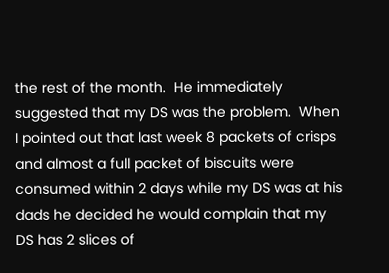the rest of the month.  He immediately suggested that my DS was the problem.  When I pointed out that last week 8 packets of crisps and almost a full packet of biscuits were consumed within 2 days while my DS was at his dads he decided he would complain that my DS has 2 slices of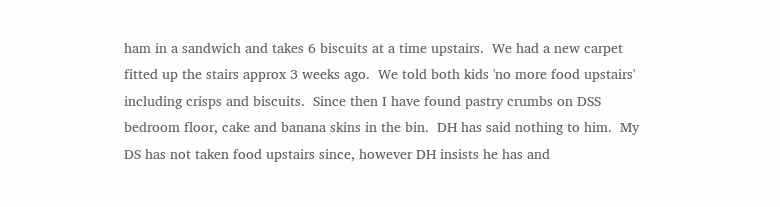ham in a sandwich and takes 6 biscuits at a time upstairs.  We had a new carpet fitted up the stairs approx 3 weeks ago.  We told both kids 'no more food upstairs' including crisps and biscuits.  Since then I have found pastry crumbs on DSS bedroom floor, cake and banana skins in the bin.  DH has said nothing to him.  My DS has not taken food upstairs since, however DH insists he has and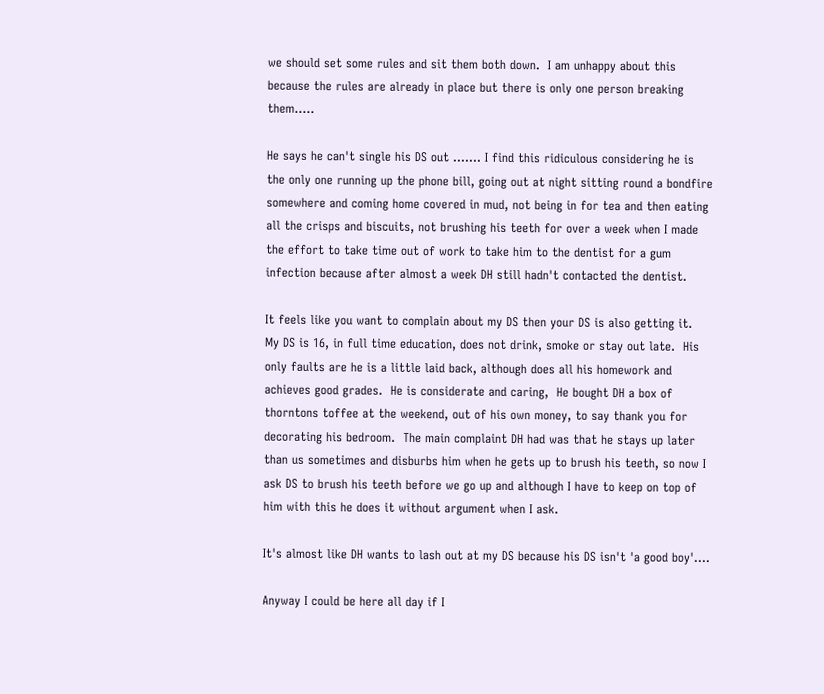we should set some rules and sit them both down.  I am unhappy about this because the rules are already in place but there is only one person breaking them.....

He says he can't single his DS out ....... I find this ridiculous considering he is the only one running up the phone bill, going out at night sitting round a bondfire somewhere and coming home covered in mud, not being in for tea and then eating all the crisps and biscuits, not brushing his teeth for over a week when I made the effort to take time out of work to take him to the dentist for a gum infection because after almost a week DH still hadn't contacted the dentist.

It feels like you want to complain about my DS then your DS is also getting it.  My DS is 16, in full time education, does not drink, smoke or stay out late.  His only faults are he is a little laid back, although does all his homework and achieves good grades.  He is considerate and caring,  He bought DH a box of thorntons toffee at the weekend, out of his own money, to say thank you for decorating his bedroom.  The main complaint DH had was that he stays up later than us sometimes and disburbs him when he gets up to brush his teeth, so now I ask DS to brush his teeth before we go up and although I have to keep on top of him with this he does it without argument when I ask.

It's almost like DH wants to lash out at my DS because his DS isn't 'a good boy'....

Anyway I could be here all day if I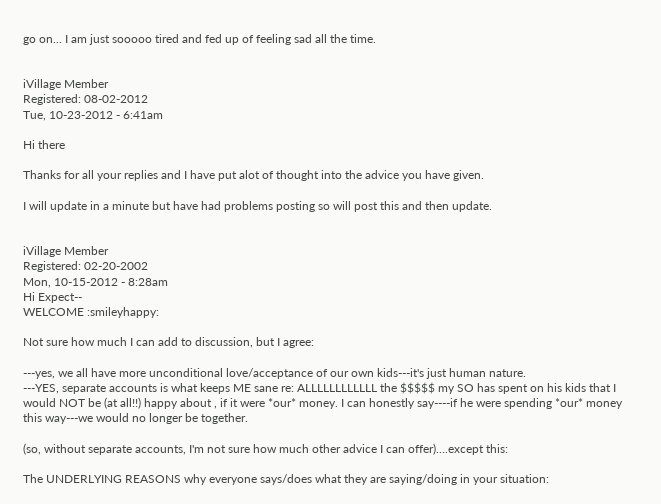go on... I am just sooooo tired and fed up of feeling sad all the time.


iVillage Member
Registered: 08-02-2012
Tue, 10-23-2012 - 6:41am

Hi there

Thanks for all your replies and I have put alot of thought into the advice you have given.

I will update in a minute but have had problems posting so will post this and then update.


iVillage Member
Registered: 02-20-2002
Mon, 10-15-2012 - 8:28am
Hi Expect--
WELCOME :smileyhappy:

Not sure how much I can add to discussion, but I agree:

---yes, we all have more unconditional love/acceptance of our own kids---it's just human nature.
---YES, separate accounts is what keeps ME sane re: ALLLLLLLLLLLL the $$$$$ my SO has spent on his kids that I would NOT be (at all!!) happy about , if it were *our* money. I can honestly say----if he were spending *our* money this way---we would no longer be together.

(so, without separate accounts, I'm not sure how much other advice I can offer)....except this:

The UNDERLYING REASONS why everyone says/does what they are saying/doing in your situation: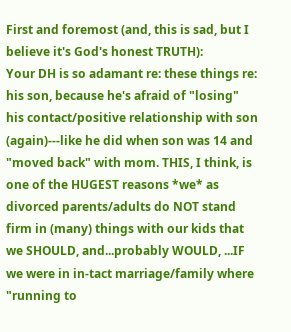First and foremost (and, this is sad, but I believe it's God's honest TRUTH):
Your DH is so adamant re: these things re: his son, because he's afraid of "losing" his contact/positive relationship with son (again)---like he did when son was 14 and "moved back" with mom. THIS, I think, is one of the HUGEST reasons *we* as divorced parents/adults do NOT stand firm in (many) things with our kids that we SHOULD, and...probably WOULD, ...IF we were in in-tact marriage/family where "running to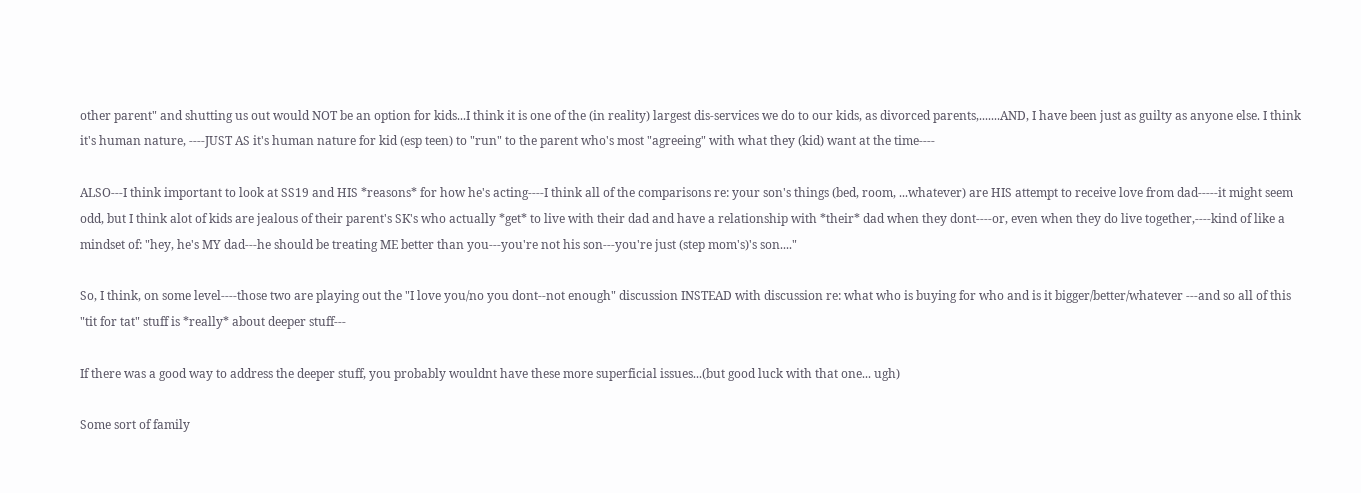other parent" and shutting us out would NOT be an option for kids...I think it is one of the (in reality) largest dis-services we do to our kids, as divorced parents,.......AND, I have been just as guilty as anyone else. I think it's human nature, ----JUST AS it's human nature for kid (esp teen) to "run" to the parent who's most "agreeing" with what they (kid) want at the time----

ALSO---I think important to look at SS19 and HIS *reasons* for how he's acting----I think all of the comparisons re: your son's things (bed, room, ...whatever) are HIS attempt to receive love from dad-----it might seem odd, but I think alot of kids are jealous of their parent's SK's who actually *get* to live with their dad and have a relationship with *their* dad when they dont----or, even when they do live together,----kind of like a mindset of: "hey, he's MY dad---he should be treating ME better than you---you're not his son---you're just (step mom's)'s son...."

So, I think, on some level----those two are playing out the "I love you/no you dont--not enough" discussion INSTEAD with discussion re: what who is buying for who and is it bigger/better/whatever ---and so all of this "tit for tat" stuff is *really* about deeper stuff---

If there was a good way to address the deeper stuff, you probably wouldnt have these more superficial issues...(but good luck with that one... ugh)

Some sort of family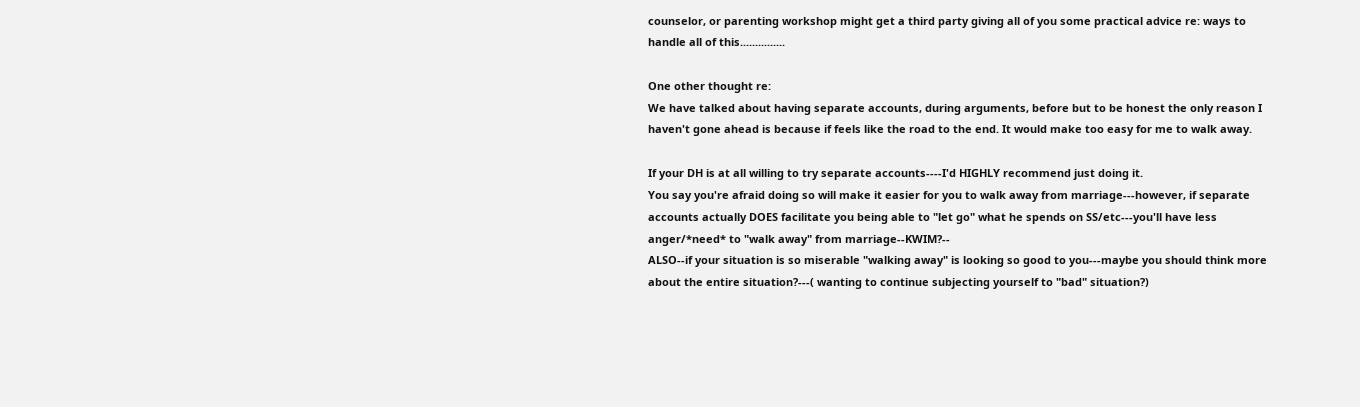counselor, or parenting workshop might get a third party giving all of you some practical advice re: ways to handle all of this...............

One other thought re:
We have talked about having separate accounts, during arguments, before but to be honest the only reason I haven't gone ahead is because if feels like the road to the end. It would make too easy for me to walk away.

If your DH is at all willing to try separate accounts----I'd HIGHLY recommend just doing it.
You say you're afraid doing so will make it easier for you to walk away from marriage---however, if separate accounts actually DOES facilitate you being able to "let go" what he spends on SS/etc---you'll have less anger/*need* to "walk away" from marriage--KWIM?--
ALSO--if your situation is so miserable "walking away" is looking so good to you---maybe you should think more about the entire situation?---( wanting to continue subjecting yourself to "bad" situation?)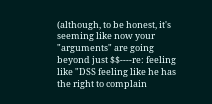(although, to be honest, it's seeming like now your "arguments" are going beyond just $$----re: feeling like "DSS feeling like he has the right to complain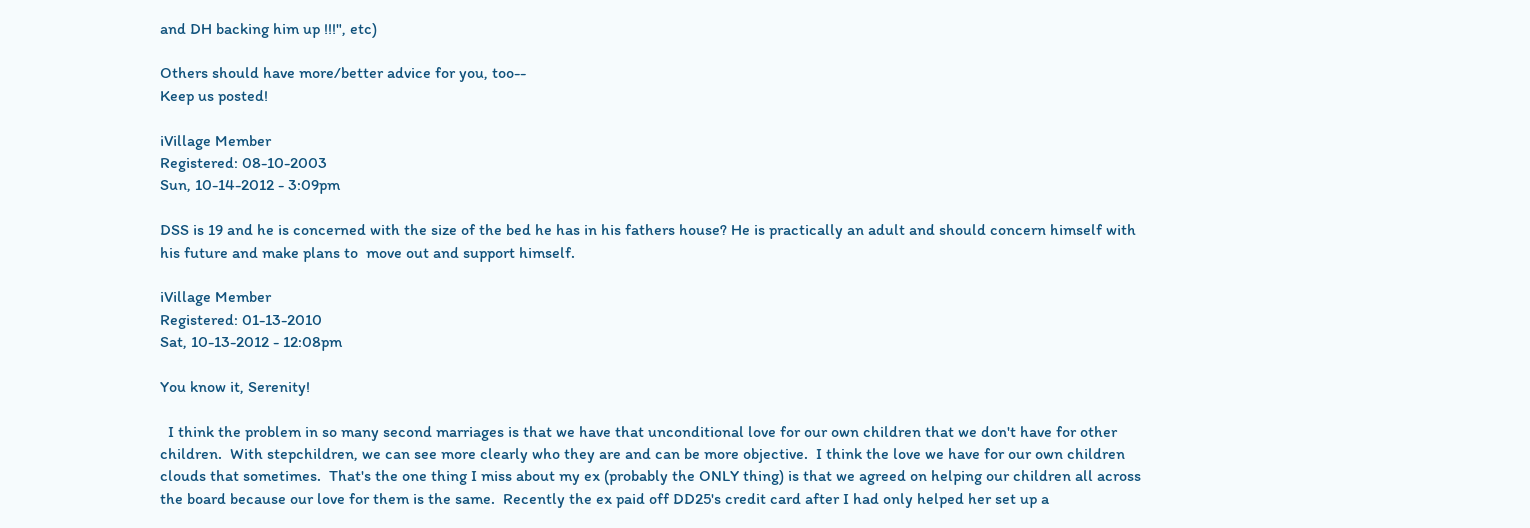and DH backing him up !!!", etc)

Others should have more/better advice for you, too--
Keep us posted!

iVillage Member
Registered: 08-10-2003
Sun, 10-14-2012 - 3:09pm

DSS is 19 and he is concerned with the size of the bed he has in his fathers house? He is practically an adult and should concern himself with his future and make plans to  move out and support himself.

iVillage Member
Registered: 01-13-2010
Sat, 10-13-2012 - 12:08pm

You know it, Serenity!

  I think the problem in so many second marriages is that we have that unconditional love for our own children that we don't have for other children.  With stepchildren, we can see more clearly who they are and can be more objective.  I think the love we have for our own children clouds that sometimes.  That's the one thing I miss about my ex (probably the ONLY thing) is that we agreed on helping our children all across the board because our love for them is the same.  Recently the ex paid off DD25's credit card after I had only helped her set up a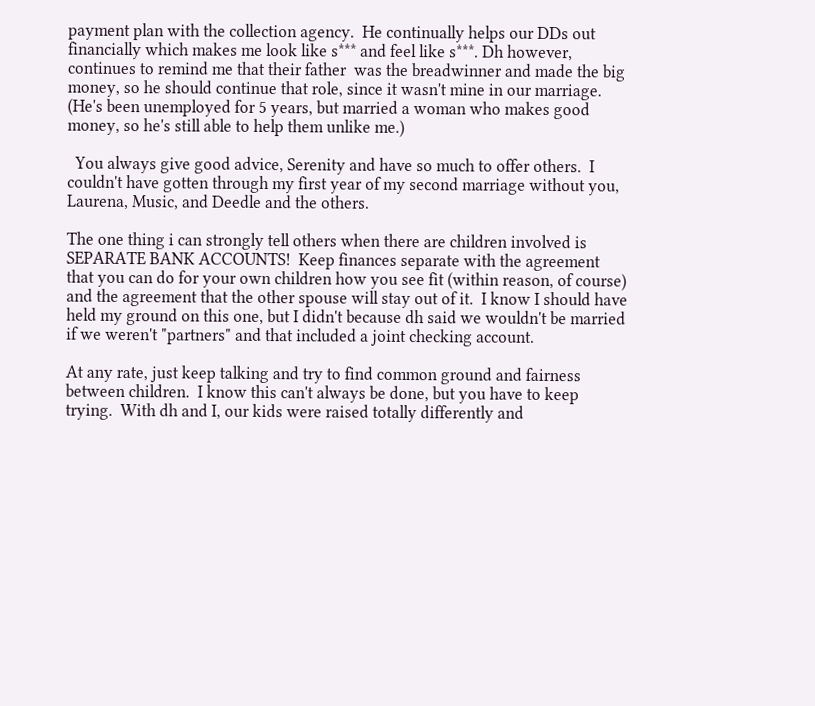payment plan with the collection agency.  He continually helps our DDs out financially which makes me look like s*** and feel like s***. Dh however, continues to remind me that their father  was the breadwinner and made the big money, so he should continue that role, since it wasn't mine in our marriage.  (He's been unemployed for 5 years, but married a woman who makes good money, so he's still able to help them unlike me.)

  You always give good advice, Serenity and have so much to offer others.  I couldn't have gotten through my first year of my second marriage without you, Laurena, Music, and Deedle and the others.

The one thing i can strongly tell others when there are children involved is SEPARATE BANK ACCOUNTS!  Keep finances separate with the agreement that you can do for your own children how you see fit (within reason, of course) and the agreement that the other spouse will stay out of it.  I know I should have held my ground on this one, but I didn't because dh said we wouldn't be married if we weren't "partners" and that included a joint checking account.

At any rate, just keep talking and try to find common ground and fairness between children.  I know this can't always be done, but you have to keep trying.  With dh and I, our kids were raised totally differently and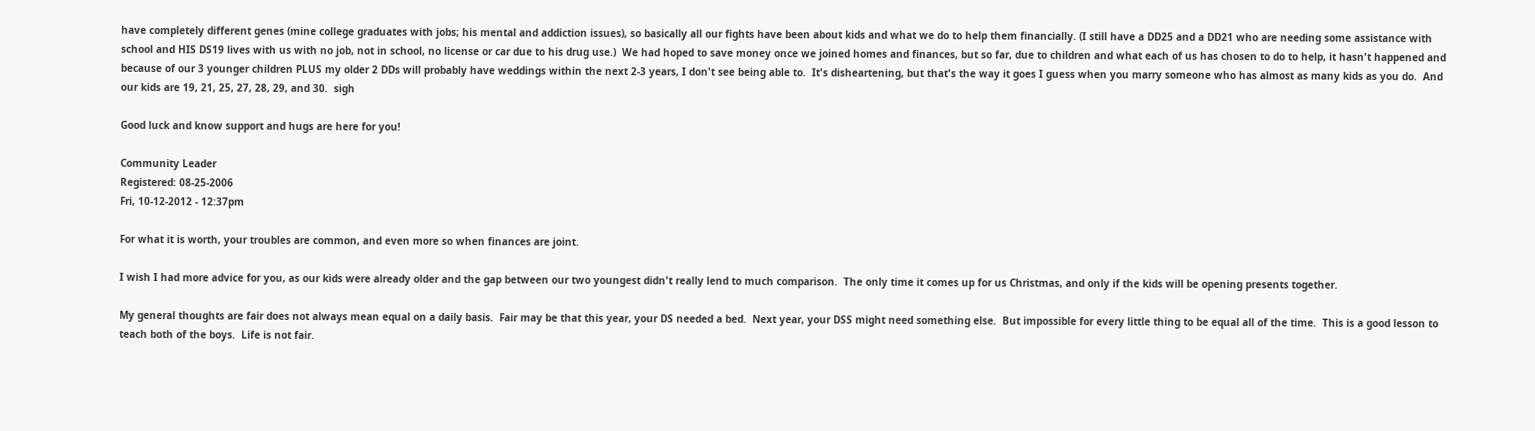have completely different genes (mine college graduates with jobs; his mental and addiction issues), so basically all our fights have been about kids and what we do to help them financially. (I still have a DD25 and a DD21 who are needing some assistance with school and HIS DS19 lives with us with no job, not in school, no license or car due to his drug use.)  We had hoped to save money once we joined homes and finances, but so far, due to children and what each of us has chosen to do to help, it hasn't happened and because of our 3 younger children PLUS my older 2 DDs will probably have weddings within the next 2-3 years, I don't see being able to.  It's disheartening, but that's the way it goes I guess when you marry someone who has almost as many kids as you do.  And our kids are 19, 21, 25, 27, 28, 29, and 30.  sigh

Good luck and know support and hugs are here for you!

Community Leader
Registered: 08-25-2006
Fri, 10-12-2012 - 12:37pm

For what it is worth, your troubles are common, and even more so when finances are joint.

I wish I had more advice for you, as our kids were already older and the gap between our two youngest didn't really lend to much comparison.  The only time it comes up for us Christmas, and only if the kids will be opening presents together.

My general thoughts are fair does not always mean equal on a daily basis.  Fair may be that this year, your DS needed a bed.  Next year, your DSS might need something else.  But impossible for every little thing to be equal all of the time.  This is a good lesson to teach both of the boys.  Life is not fair.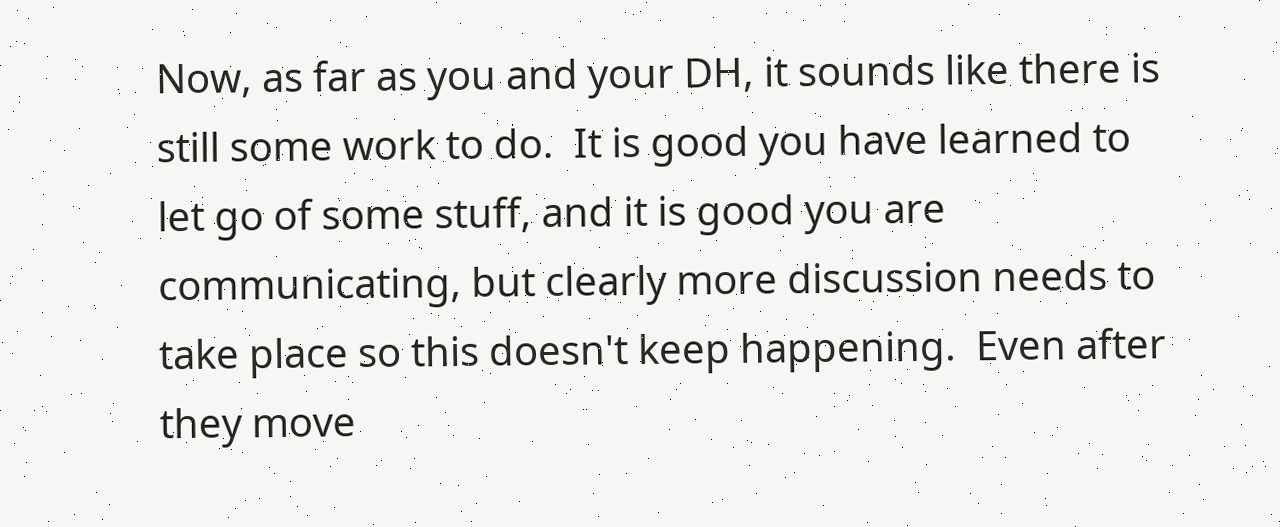Now, as far as you and your DH, it sounds like there is still some work to do.  It is good you have learned to let go of some stuff, and it is good you are communicating, but clearly more discussion needs to take place so this doesn't keep happening.  Even after they move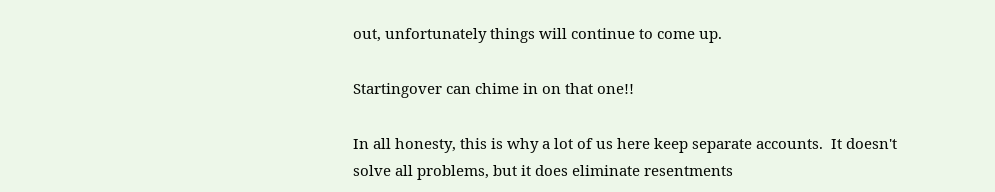out, unfortunately things will continue to come up.

Startingover can chime in on that one!!

In all honesty, this is why a lot of us here keep separate accounts.  It doesn't solve all problems, but it does eliminate resentments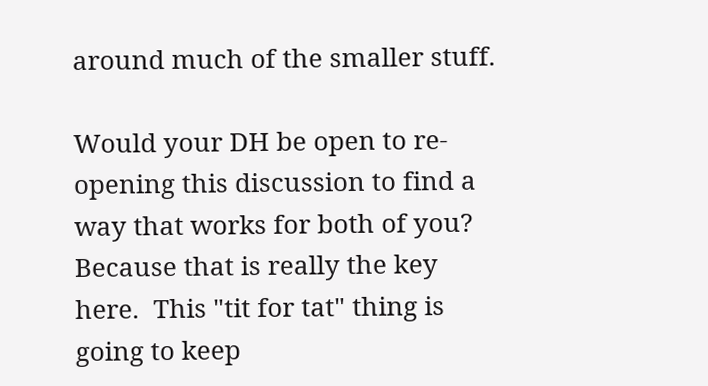around much of the smaller stuff.

Would your DH be open to re-opening this discussion to find a way that works for both of you?  Because that is really the key here.  This "tit for tat" thing is going to keep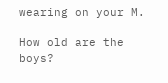wearing on your M.

How old are the boys?